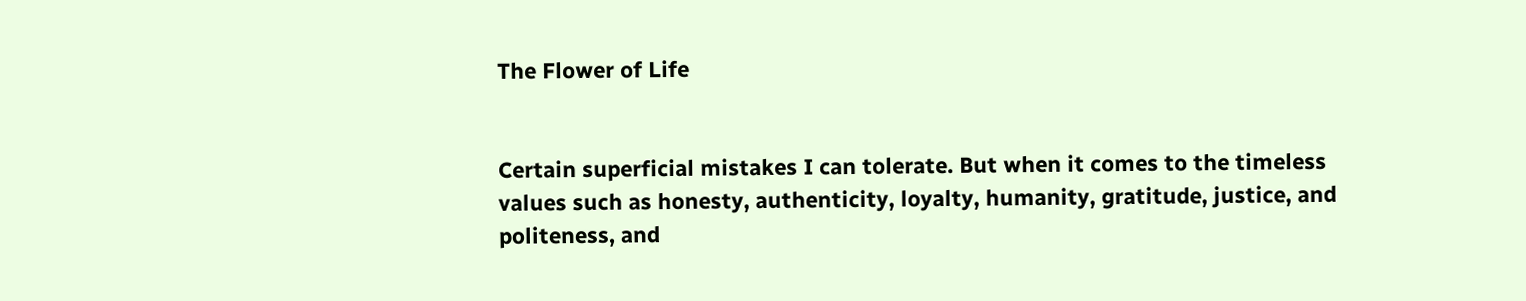The Flower of Life


Certain superficial mistakes I can tolerate. But when it comes to the timeless values such as honesty, authenticity, loyalty, humanity, gratitude, justice, and politeness, and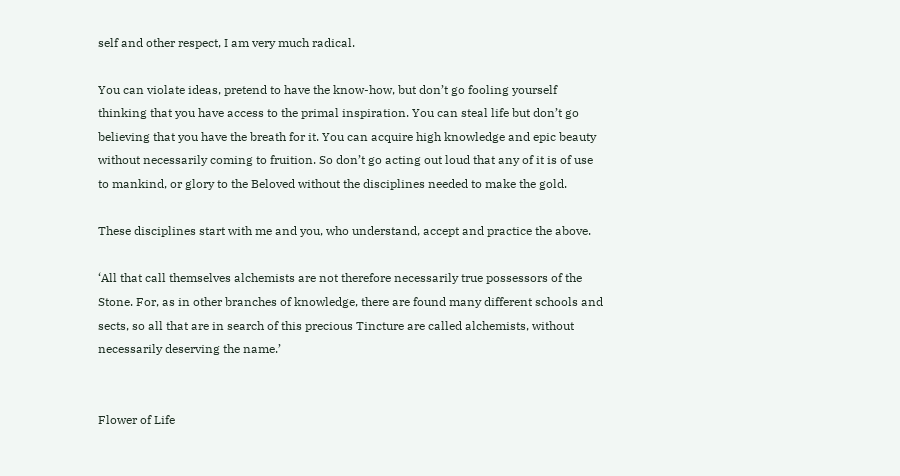self and other respect, I am very much radical.

You can violate ideas, pretend to have the know-how, but don’t go fooling yourself thinking that you have access to the primal inspiration. You can steal life but don’t go believing that you have the breath for it. You can acquire high knowledge and epic beauty without necessarily coming to fruition. So don’t go acting out loud that any of it is of use to mankind, or glory to the Beloved without the disciplines needed to make the gold.

These disciplines start with me and you, who understand, accept and practice the above.

‘All that call themselves alchemists are not therefore necessarily true possessors of the Stone. For, as in other branches of knowledge, there are found many different schools and sects, so all that are in search of this precious Tincture are called alchemists, without necessarily deserving the name.’


Flower of Life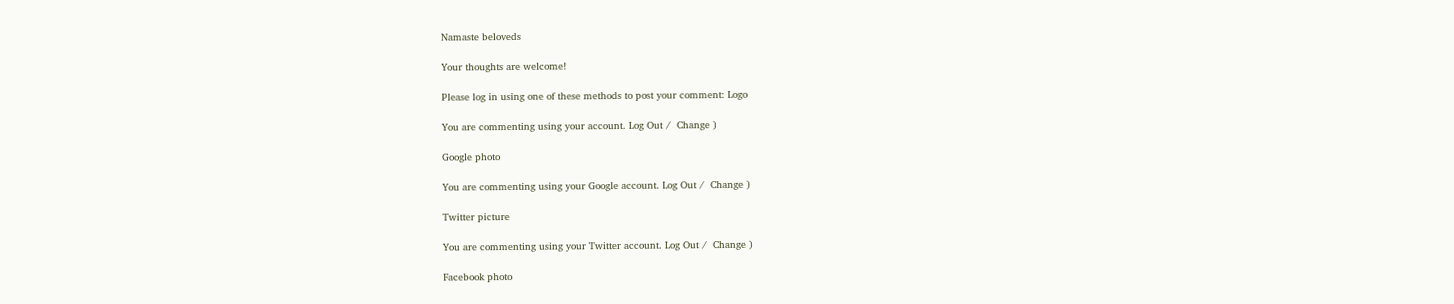Namaste beloveds

Your thoughts are welcome!

Please log in using one of these methods to post your comment: Logo

You are commenting using your account. Log Out /  Change )

Google photo

You are commenting using your Google account. Log Out /  Change )

Twitter picture

You are commenting using your Twitter account. Log Out /  Change )

Facebook photo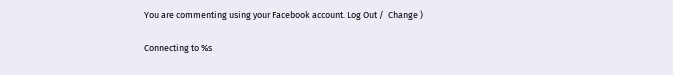You are commenting using your Facebook account. Log Out /  Change )

Connecting to %s